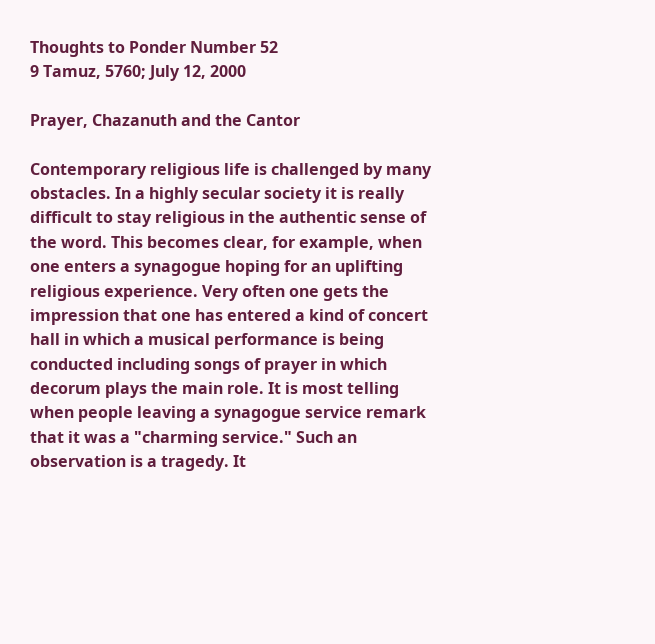Thoughts to Ponder Number 52
9 Tamuz, 5760; July 12, 2000

Prayer, Chazanuth and the Cantor

Contemporary religious life is challenged by many obstacles. In a highly secular society it is really difficult to stay religious in the authentic sense of the word. This becomes clear, for example, when one enters a synagogue hoping for an uplifting religious experience. Very often one gets the impression that one has entered a kind of concert hall in which a musical performance is being conducted including songs of prayer in which decorum plays the main role. It is most telling when people leaving a synagogue service remark that it was a "charming service." Such an observation is a tragedy. It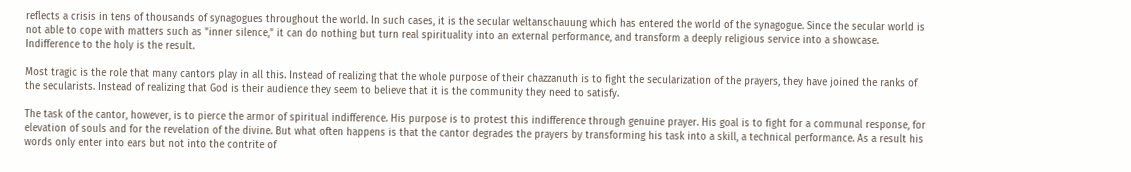reflects a crisis in tens of thousands of synagogues throughout the world. In such cases, it is the secular weltanschauung which has entered the world of the synagogue. Since the secular world is not able to cope with matters such as "inner silence," it can do nothing but turn real spirituality into an external performance, and transform a deeply religious service into a showcase. Indifference to the holy is the result.

Most tragic is the role that many cantors play in all this. Instead of realizing that the whole purpose of their chazzanuth is to fight the secularization of the prayers, they have joined the ranks of the secularists. Instead of realizing that God is their audience they seem to believe that it is the community they need to satisfy.

The task of the cantor, however, is to pierce the armor of spiritual indifference. His purpose is to protest this indifference through genuine prayer. His goal is to fight for a communal response, for elevation of souls and for the revelation of the divine. But what often happens is that the cantor degrades the prayers by transforming his task into a skill, a technical performance. As a result his words only enter into ears but not into the contrite of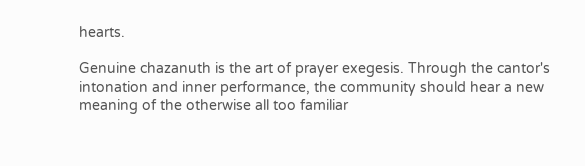hearts.

Genuine chazanuth is the art of prayer exegesis. Through the cantor's intonation and inner performance, the community should hear a new meaning of the otherwise all too familiar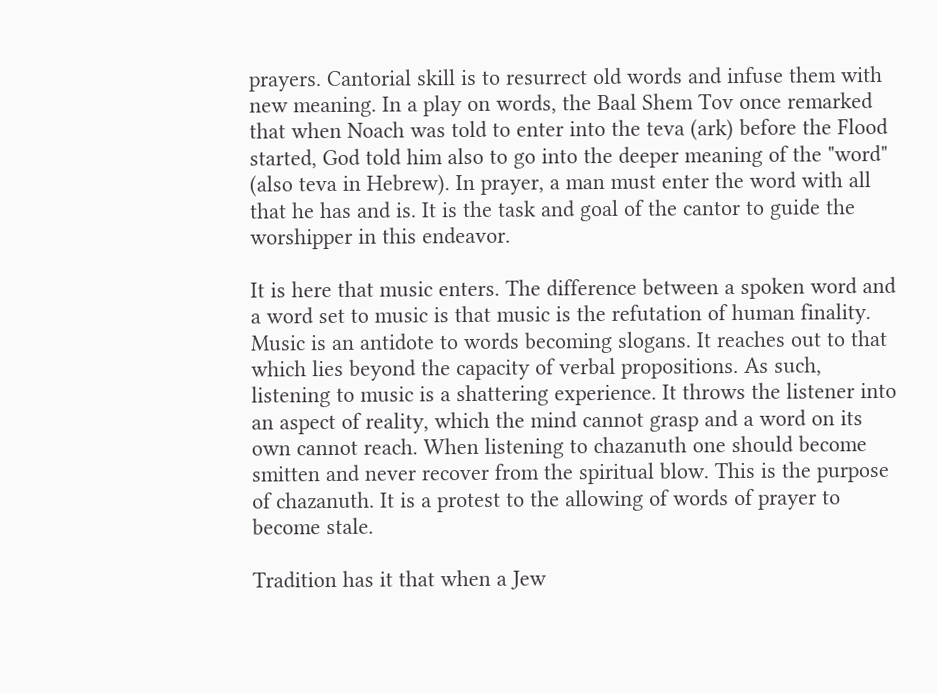prayers. Cantorial skill is to resurrect old words and infuse them with new meaning. In a play on words, the Baal Shem Tov once remarked that when Noach was told to enter into the teva (ark) before the Flood started, God told him also to go into the deeper meaning of the "word" (also teva in Hebrew). In prayer, a man must enter the word with all that he has and is. It is the task and goal of the cantor to guide the worshipper in this endeavor.

It is here that music enters. The difference between a spoken word and a word set to music is that music is the refutation of human finality. Music is an antidote to words becoming slogans. It reaches out to that which lies beyond the capacity of verbal propositions. As such, listening to music is a shattering experience. It throws the listener into an aspect of reality, which the mind cannot grasp and a word on its own cannot reach. When listening to chazanuth one should become smitten and never recover from the spiritual blow. This is the purpose of chazanuth. It is a protest to the allowing of words of prayer to become stale.

Tradition has it that when a Jew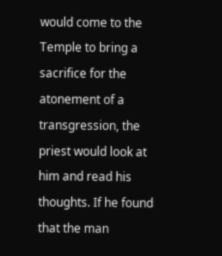would come to the Temple to bring a sacrifice for the atonement of a transgression, the priest would look at him and read his thoughts. If he found that the man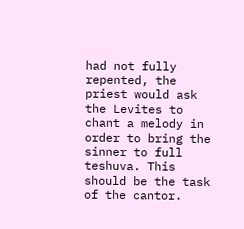had not fully repented, the priest would ask the Levites to chant a melody in order to bring the sinner to full teshuva. This should be the task of the cantor.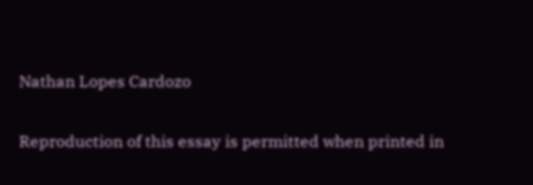Nathan Lopes Cardozo

Reproduction of this essay is permitted when printed in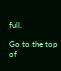full.

Go to the top of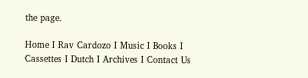the page.

Home I Rav Cardozo I Music I Books I Cassettes I Dutch I Archives I Contact Us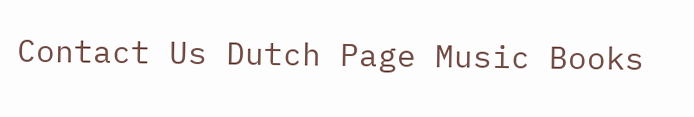Contact Us Dutch Page Music Books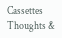Cassettes Thoughts &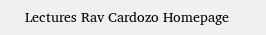Lectures Rav Cardozo Homepage